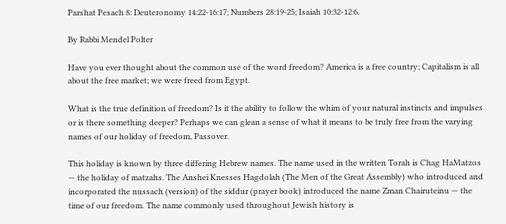Parshat Pesach 8: Deuteronomy 14:22-16:17; Numbers 28:19-25; Isaiah 10:32-12:6.

By Rabbi Mendel Polter

Have you ever thought about the common use of the word freedom? America is a free country; Capitalism is all about the free market; we were freed from Egypt.

What is the true definition of freedom? Is it the ability to follow the whim of your natural instincts and impulses or is there something deeper? Perhaps we can glean a sense of what it means to be truly free from the varying names of our holiday of freedom, Passover.

This holiday is known by three differing Hebrew names. The name used in the written Torah is Chag HaMatzos — the holiday of matzahs. The Anshei Knesses Hagdolah (The Men of the Great Assembly) who introduced and incorporated the nussach (version) of the siddur (prayer book) introduced the name Zman Chairuteinu — the time of our freedom. The name commonly used throughout Jewish history is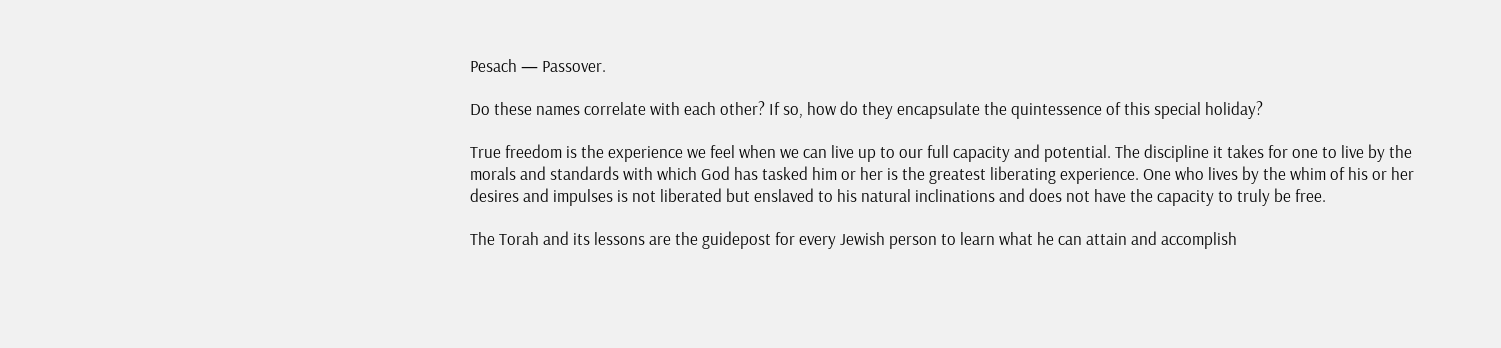Pesach — Passover.

Do these names correlate with each other? If so, how do they encapsulate the quintessence of this special holiday?

True freedom is the experience we feel when we can live up to our full capacity and potential. The discipline it takes for one to live by the morals and standards with which God has tasked him or her is the greatest liberating experience. One who lives by the whim of his or her desires and impulses is not liberated but enslaved to his natural inclinations and does not have the capacity to truly be free.

The Torah and its lessons are the guidepost for every Jewish person to learn what he can attain and accomplish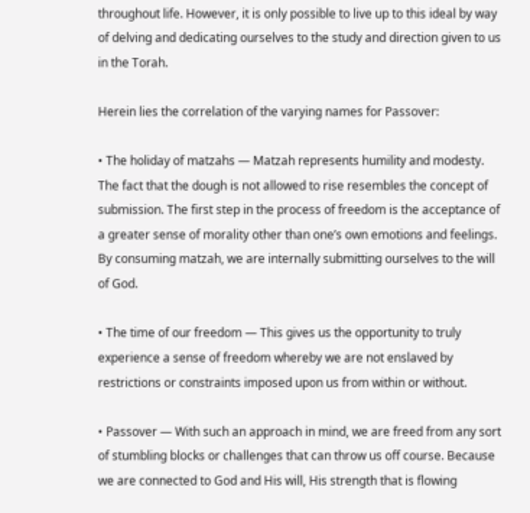throughout life. However, it is only possible to live up to this ideal by way of delving and dedicating ourselves to the study and direction given to us in the Torah.

Herein lies the correlation of the varying names for Passover:

• The holiday of matzahs — Matzah represents humility and modesty. The fact that the dough is not allowed to rise resembles the concept of submission. The first step in the process of freedom is the acceptance of a greater sense of morality other than one’s own emotions and feelings. By consuming matzah, we are internally submitting ourselves to the will of God.

• The time of our freedom — This gives us the opportunity to truly experience a sense of freedom whereby we are not enslaved by restrictions or constraints imposed upon us from within or without.

• Passover — With such an approach in mind, we are freed from any sort of stumbling blocks or challenges that can throw us off course. Because we are connected to God and His will, His strength that is flowing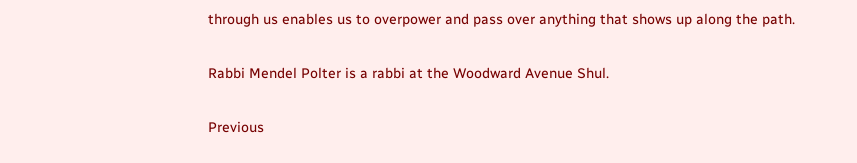through us enables us to overpower and pass over anything that shows up along the path.

Rabbi Mendel Polter is a rabbi at the Woodward Avenue Shul.

Previous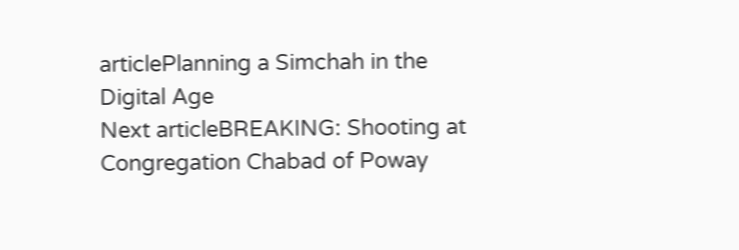articlePlanning a Simchah in the Digital Age
Next articleBREAKING: Shooting at Congregation Chabad of Poway